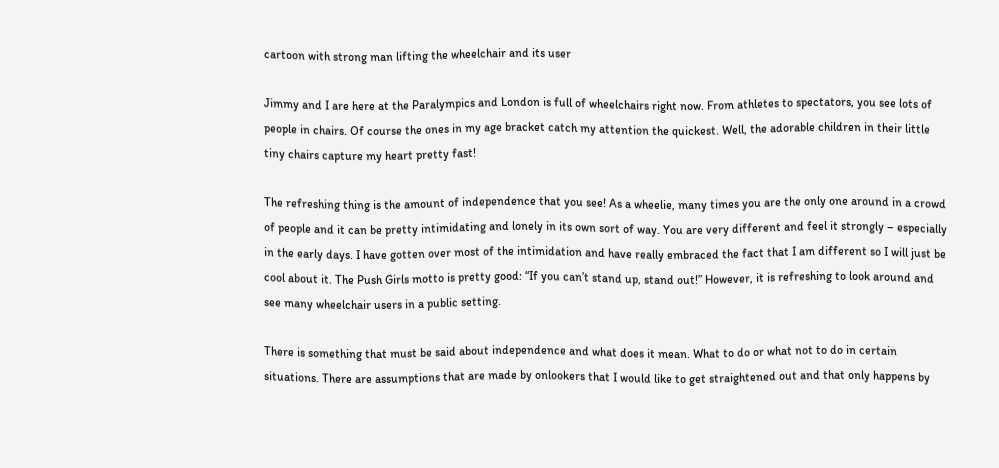cartoon with strong man lifting the wheelchair and its user

Jimmy and I are here at the Paralympics and London is full of wheelchairs right now. From athletes to spectators, you see lots of people in chairs. Of course the ones in my age bracket catch my attention the quickest. Well, the adorable children in their little tiny chairs capture my heart pretty fast!

The refreshing thing is the amount of independence that you see! As a wheelie, many times you are the only one around in a crowd of people and it can be pretty intimidating and lonely in its own sort of way. You are very different and feel it strongly – especially in the early days. I have gotten over most of the intimidation and have really embraced the fact that I am different so I will just be cool about it. The Push Girls motto is pretty good: “If you can’t stand up, stand out!” However, it is refreshing to look around and see many wheelchair users in a public setting.

There is something that must be said about independence and what does it mean. What to do or what not to do in certain situations. There are assumptions that are made by onlookers that I would like to get straightened out and that only happens by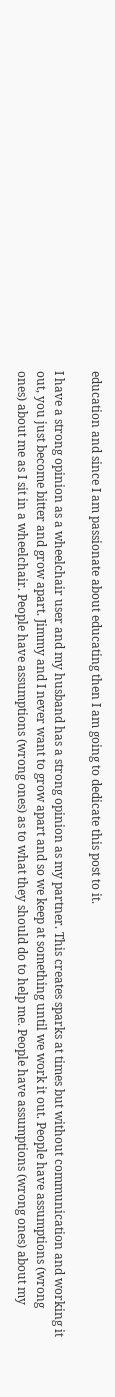education and since I am passionate about educating then I am going to dedicate this post to it.

I have a strong opinion as a wheelchair user and my husband has a strong opinion as my partner. This creates sparks at times but without communication and working it out, you just become bitter and grow apart. Jimmy and I never want to grow apart and so we keep at something until we work it out. People have assumptions (wrong ones) about me as I sit in a wheelchair. People have assumptions (wrong ones) as to what they should do to help me. People have assumptions (wrong ones) about my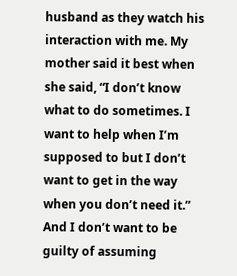husband as they watch his interaction with me. My mother said it best when she said, “I don’t know what to do sometimes. I want to help when I’m supposed to but I don’t want to get in the way when you don’t need it.” And I don’t want to be guilty of assuming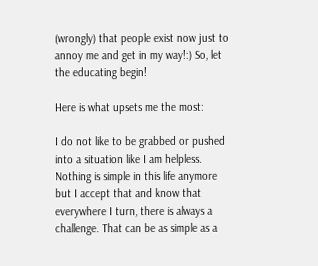(wrongly) that people exist now just to annoy me and get in my way!:) So, let the educating begin!

Here is what upsets me the most:

I do not like to be grabbed or pushed into a situation like I am helpless. Nothing is simple in this life anymore but I accept that and know that everywhere I turn, there is always a challenge. That can be as simple as a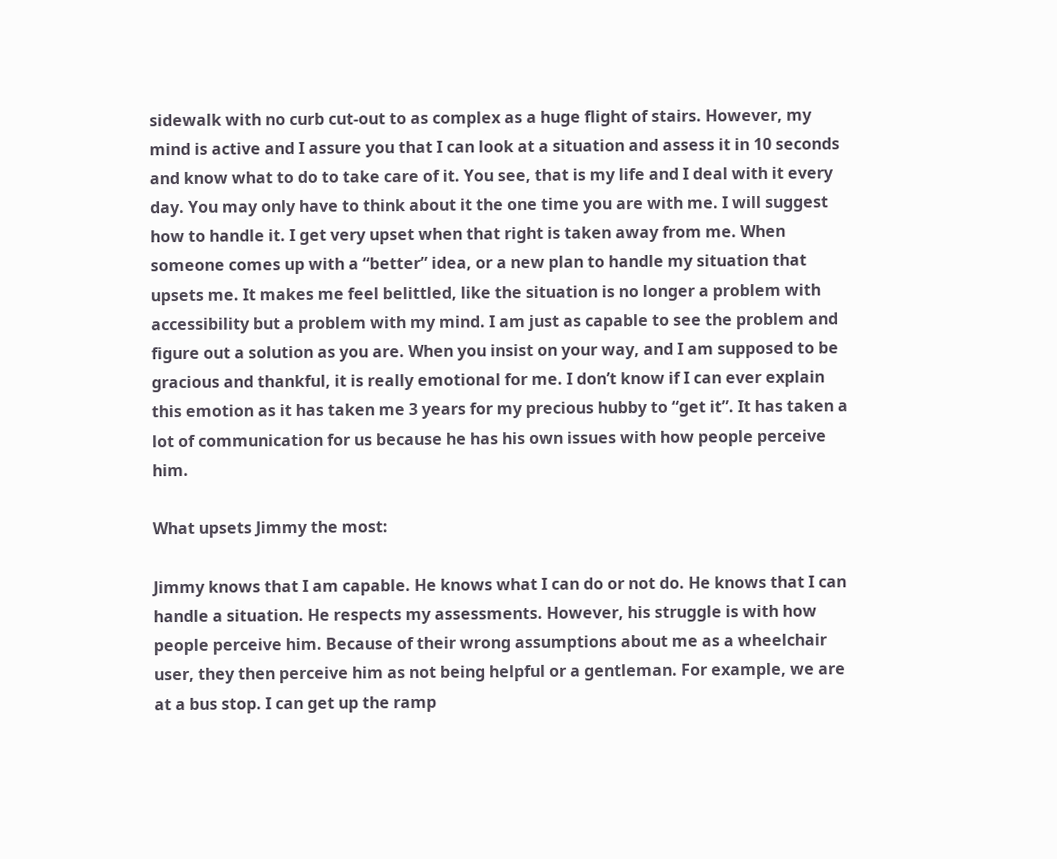sidewalk with no curb cut-out to as complex as a huge flight of stairs. However, my mind is active and I assure you that I can look at a situation and assess it in 10 seconds and know what to do to take care of it. You see, that is my life and I deal with it every day. You may only have to think about it the one time you are with me. I will suggest how to handle it. I get very upset when that right is taken away from me. When someone comes up with a “better” idea, or a new plan to handle my situation that upsets me. It makes me feel belittled, like the situation is no longer a problem with accessibility but a problem with my mind. I am just as capable to see the problem and figure out a solution as you are. When you insist on your way, and I am supposed to be gracious and thankful, it is really emotional for me. I don’t know if I can ever explain this emotion as it has taken me 3 years for my precious hubby to “get it”. It has taken a lot of communication for us because he has his own issues with how people perceive him.

What upsets Jimmy the most:

Jimmy knows that I am capable. He knows what I can do or not do. He knows that I can handle a situation. He respects my assessments. However, his struggle is with how people perceive him. Because of their wrong assumptions about me as a wheelchair user, they then perceive him as not being helpful or a gentleman. For example, we are at a bus stop. I can get up the ramp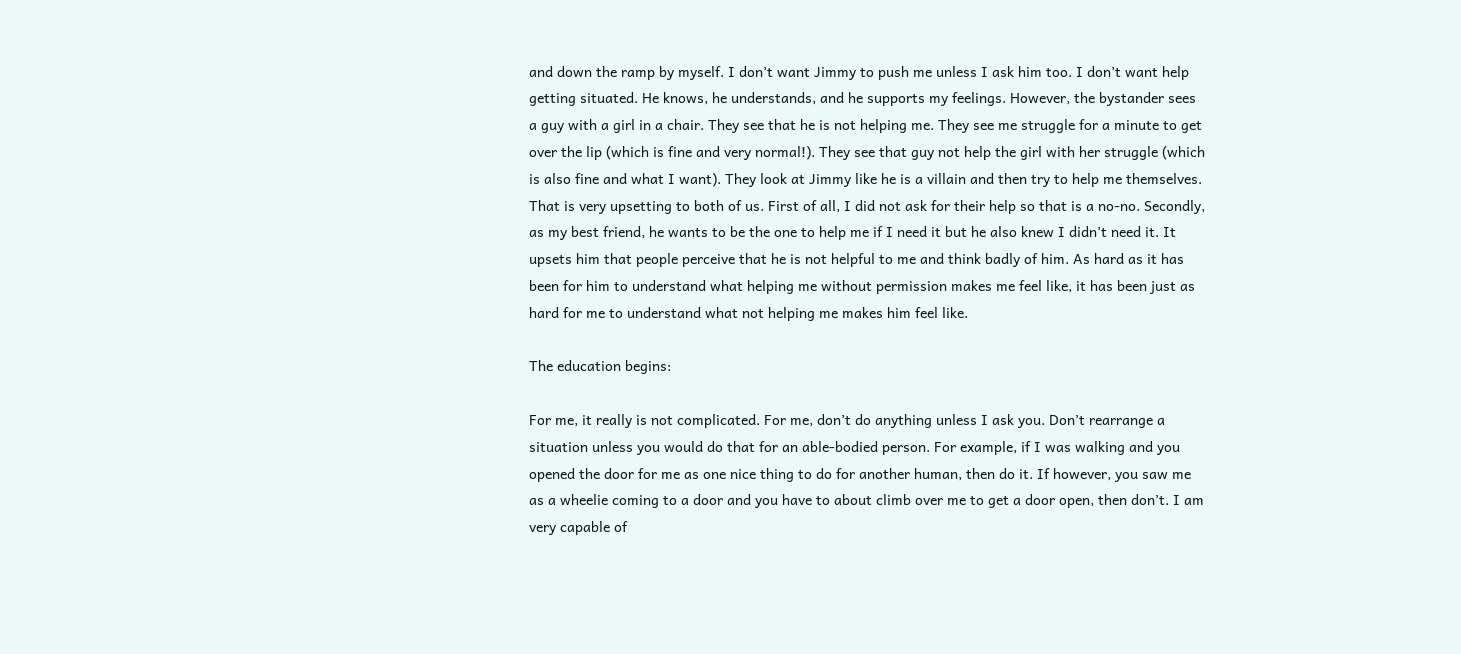and down the ramp by myself. I don’t want Jimmy to push me unless I ask him too. I don’t want help getting situated. He knows, he understands, and he supports my feelings. However, the bystander sees a guy with a girl in a chair. They see that he is not helping me. They see me struggle for a minute to get over the lip (which is fine and very normal!). They see that guy not help the girl with her struggle (which is also fine and what I want). They look at Jimmy like he is a villain and then try to help me themselves. That is very upsetting to both of us. First of all, I did not ask for their help so that is a no-no. Secondly, as my best friend, he wants to be the one to help me if I need it but he also knew I didn’t need it. It upsets him that people perceive that he is not helpful to me and think badly of him. As hard as it has been for him to understand what helping me without permission makes me feel like, it has been just as hard for me to understand what not helping me makes him feel like.

The education begins:

For me, it really is not complicated. For me, don’t do anything unless I ask you. Don’t rearrange a situation unless you would do that for an able-bodied person. For example, if I was walking and you opened the door for me as one nice thing to do for another human, then do it. If however, you saw me as a wheelie coming to a door and you have to about climb over me to get a door open, then don’t. I am very capable of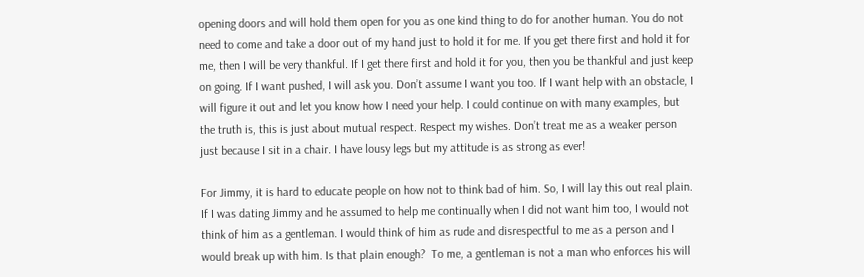opening doors and will hold them open for you as one kind thing to do for another human. You do not need to come and take a door out of my hand just to hold it for me. If you get there first and hold it for me, then I will be very thankful. If I get there first and hold it for you, then you be thankful and just keep on going. If I want pushed, I will ask you. Don’t assume I want you too. If I want help with an obstacle, I will figure it out and let you know how I need your help. I could continue on with many examples, but the truth is, this is just about mutual respect. Respect my wishes. Don’t treat me as a weaker person just because I sit in a chair. I have lousy legs but my attitude is as strong as ever!

For Jimmy, it is hard to educate people on how not to think bad of him. So, I will lay this out real plain. If I was dating Jimmy and he assumed to help me continually when I did not want him too, I would not think of him as a gentleman. I would think of him as rude and disrespectful to me as a person and I would break up with him. Is that plain enough?  To me, a gentleman is not a man who enforces his will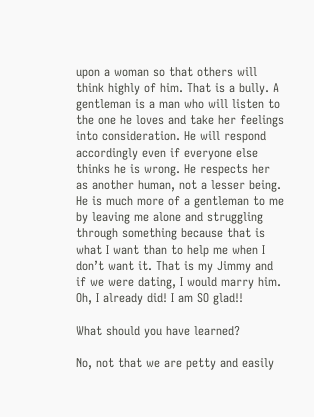upon a woman so that others will think highly of him. That is a bully. A gentleman is a man who will listen to the one he loves and take her feelings into consideration. He will respond accordingly even if everyone else thinks he is wrong. He respects her as another human, not a lesser being. He is much more of a gentleman to me by leaving me alone and struggling through something because that is what I want than to help me when I don’t want it. That is my Jimmy and if we were dating, I would marry him. Oh, I already did! I am SO glad!!

What should you have learned?

No, not that we are petty and easily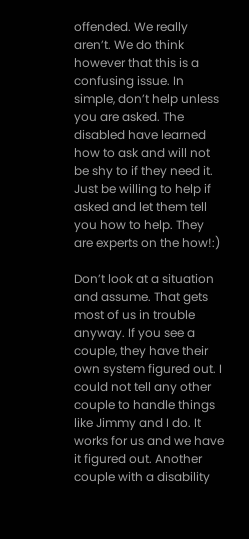offended. We really aren’t. We do think however that this is a confusing issue. In simple, don’t help unless you are asked. The disabled have learned how to ask and will not be shy to if they need it. Just be willing to help if asked and let them tell you how to help. They are experts on the how!:)

Don’t look at a situation and assume. That gets most of us in trouble anyway. If you see a couple, they have their own system figured out. I could not tell any other couple to handle things like Jimmy and I do. It works for us and we have it figured out. Another couple with a disability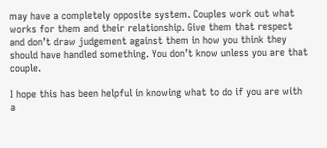may have a completely opposite system. Couples work out what works for them and their relationship. Give them that respect and don’t draw judgement against them in how you think they should have handled something. You don’t know unless you are that couple.

I hope this has been helpful in knowing what to do if you are with a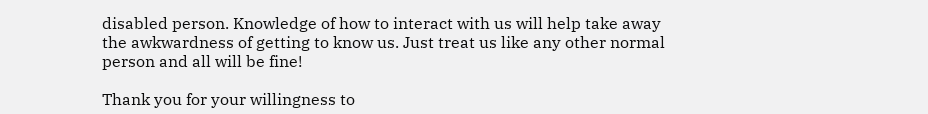disabled person. Knowledge of how to interact with us will help take away the awkwardness of getting to know us. Just treat us like any other normal person and all will be fine!

Thank you for your willingness to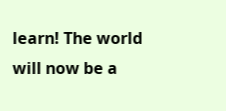learn! The world will now be a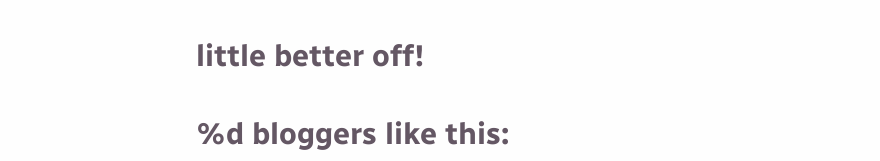little better off!

%d bloggers like this: